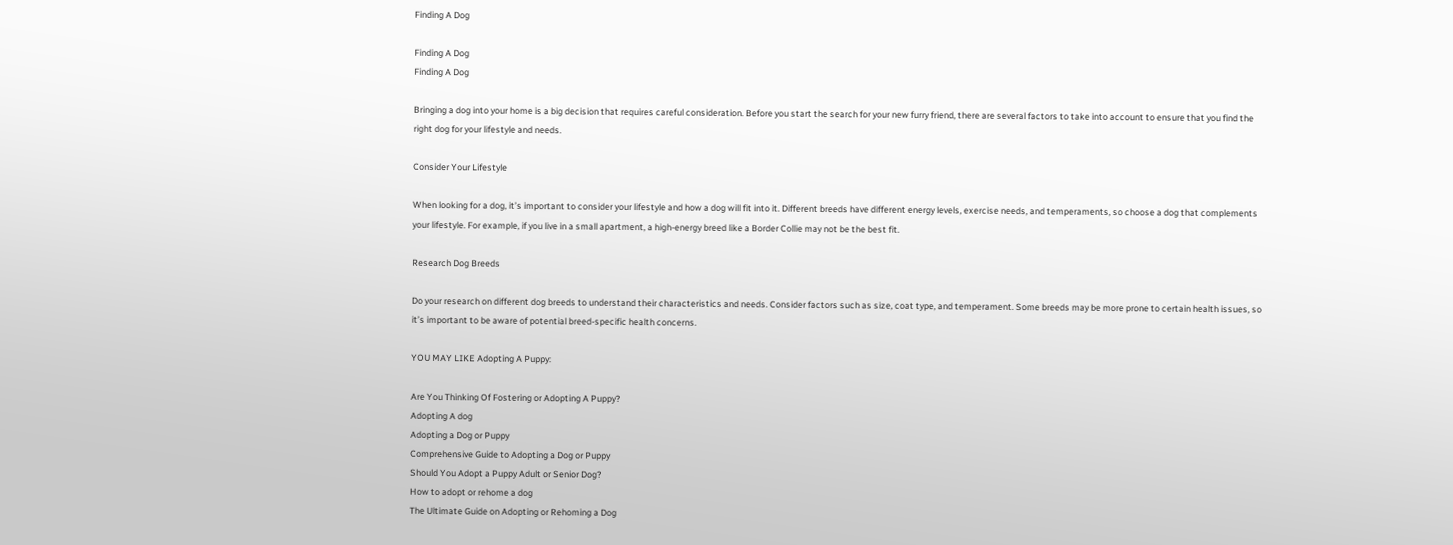Finding A Dog

Finding A Dog
Finding A Dog

Bringing a dog into your home is a big decision that requires careful consideration. Before you start the search for your new furry friend, there are several factors to take into account to ensure that you find the right dog for your lifestyle and needs.

Consider Your Lifestyle

When looking for a dog, it’s important to consider your lifestyle and how a dog will fit into it. Different breeds have different energy levels, exercise needs, and temperaments, so choose a dog that complements your lifestyle. For example, if you live in a small apartment, a high-energy breed like a Border Collie may not be the best fit.

Research Dog Breeds

Do your research on different dog breeds to understand their characteristics and needs. Consider factors such as size, coat type, and temperament. Some breeds may be more prone to certain health issues, so it’s important to be aware of potential breed-specific health concerns.

YOU MAY LIKE Adopting A Puppy:

Are You Thinking Of Fostering or Adopting A Puppy?
Adopting A dog
Adopting a Dog or Puppy
Comprehensive Guide to Adopting a Dog or Puppy
Should You Adopt a Puppy Adult or Senior Dog?
How to adopt or rehome a dog
The Ultimate Guide on Adopting or Rehoming a Dog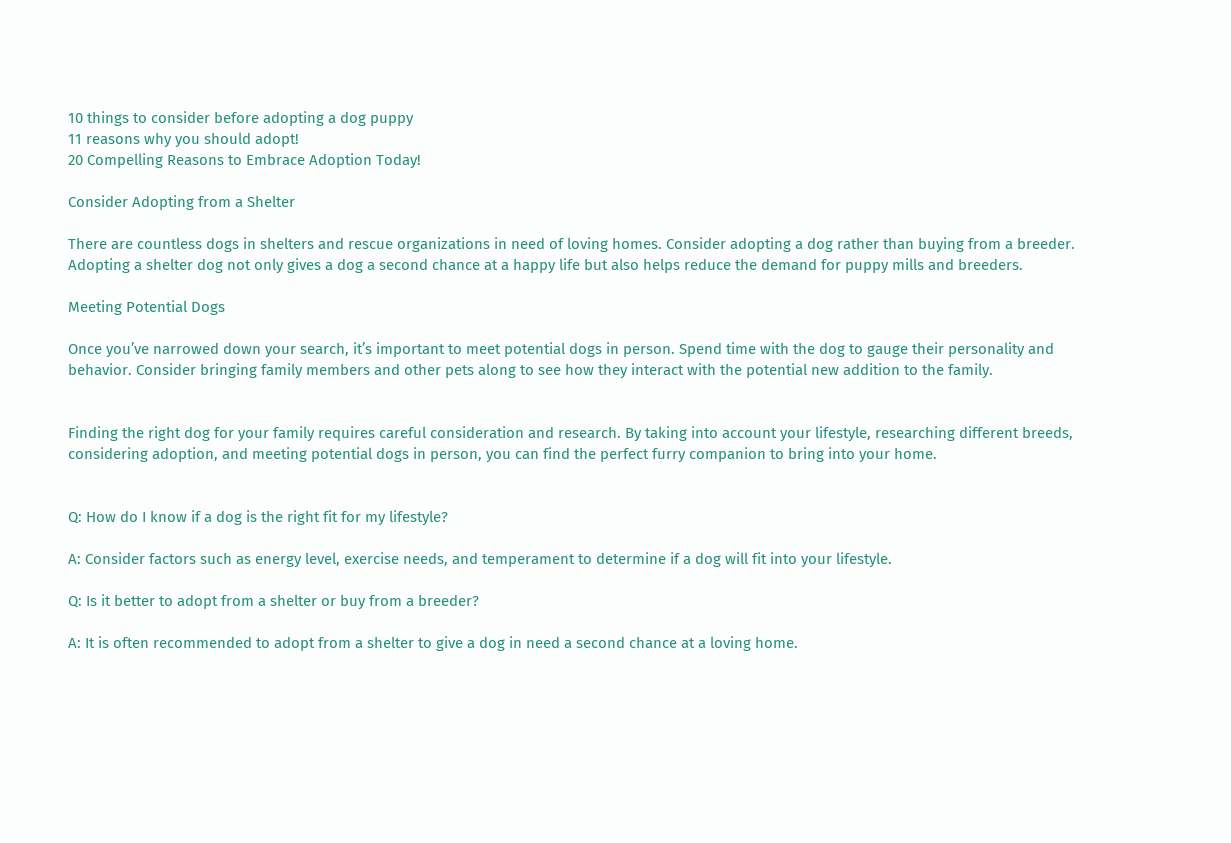10 things to consider before adopting a dog puppy
11 reasons why you should adopt!
20 Compelling Reasons to Embrace Adoption Today!

Consider Adopting from a Shelter

There are countless dogs in shelters and rescue organizations in need of loving homes. Consider adopting a dog rather than buying from a breeder. Adopting a shelter dog not only gives a dog a second chance at a happy life but also helps reduce the demand for puppy mills and breeders.

Meeting Potential Dogs

Once you’ve narrowed down your search, it’s important to meet potential dogs in person. Spend time with the dog to gauge their personality and behavior. Consider bringing family members and other pets along to see how they interact with the potential new addition to the family.


Finding the right dog for your family requires careful consideration and research. By taking into account your lifestyle, researching different breeds, considering adoption, and meeting potential dogs in person, you can find the perfect furry companion to bring into your home.


Q: How do I know if a dog is the right fit for my lifestyle?

A: Consider factors such as energy level, exercise needs, and temperament to determine if a dog will fit into your lifestyle.

Q: Is it better to adopt from a shelter or buy from a breeder?

A: It is often recommended to adopt from a shelter to give a dog in need a second chance at a loving home.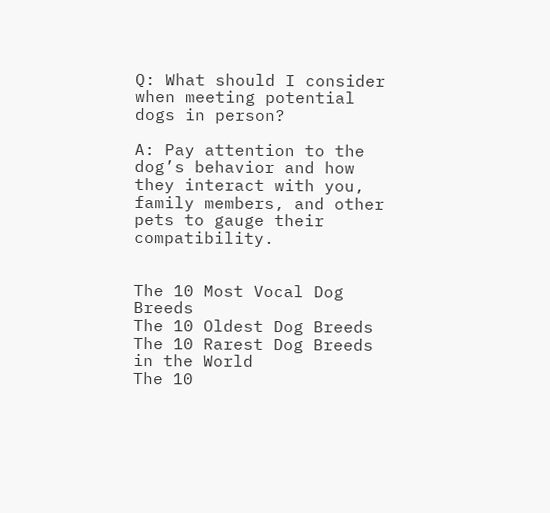Q: What should I consider when meeting potential dogs in person?

A: Pay attention to the dog’s behavior and how they interact with you, family members, and other pets to gauge their compatibility.


The 10 Most Vocal Dog Breeds
The 10 Oldest Dog Breeds
The 10 Rarest Dog Breeds in the World
The 10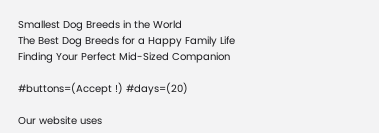Smallest Dog Breeds in the World
The Best Dog Breeds for a Happy Family Life
Finding Your Perfect Mid-Sized Companion

#buttons=(Accept !) #days=(20)

Our website uses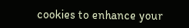cookies to enhance your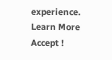experience. Learn More
Accept !